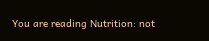You are reading Nutrition: not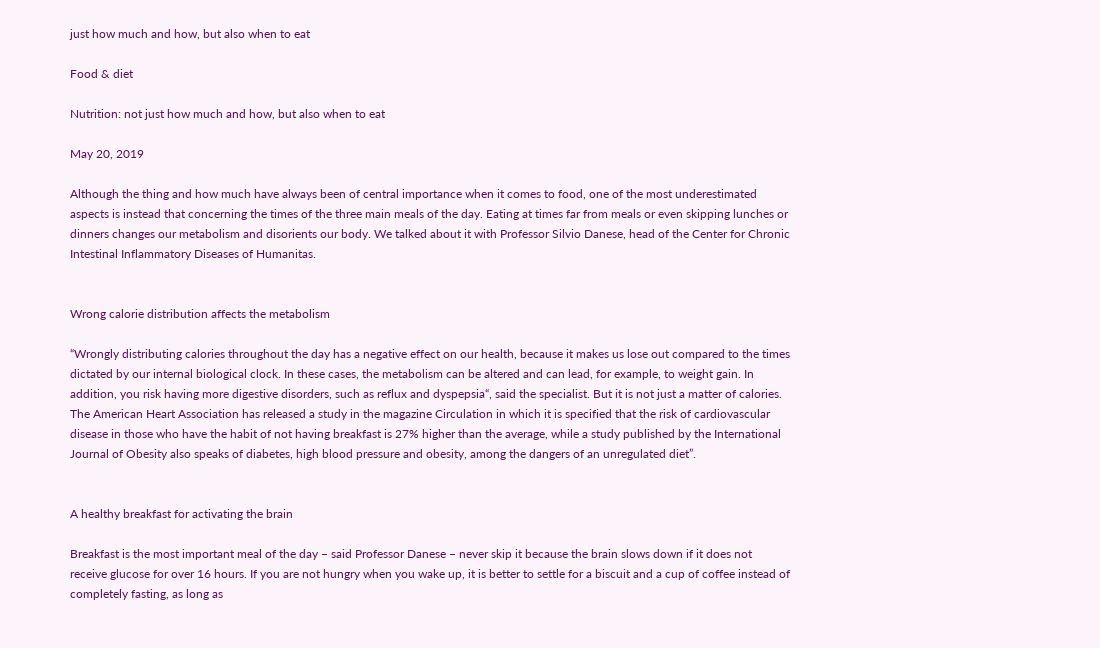just how much and how, but also when to eat

Food & diet

Nutrition: not just how much and how, but also when to eat

May 20, 2019

Although the thing and how much have always been of central importance when it comes to food, one of the most underestimated aspects is instead that concerning the times of the three main meals of the day. Eating at times far from meals or even skipping lunches or dinners changes our metabolism and disorients our body. We talked about it with Professor Silvio Danese, head of the Center for Chronic Intestinal Inflammatory Diseases of Humanitas.


Wrong calorie distribution affects the metabolism

“Wrongly distributing calories throughout the day has a negative effect on our health, because it makes us lose out compared to the times dictated by our internal biological clock. In these cases, the metabolism can be altered and can lead, for example, to weight gain. In addition, you risk having more digestive disorders, such as reflux and dyspepsia“, said the specialist. But it is not just a matter of calories. The American Heart Association has released a study in the magazine Circulation in which it is specified that the risk of cardiovascular disease in those who have the habit of not having breakfast is 27% higher than the average, while a study published by the International Journal of Obesity also speaks of diabetes, high blood pressure and obesity, among the dangers of an unregulated diet”.


A healthy breakfast for activating the brain

Breakfast is the most important meal of the day – said Professor Danese – never skip it because the brain slows down if it does not receive glucose for over 16 hours. If you are not hungry when you wake up, it is better to settle for a biscuit and a cup of coffee instead of completely fasting, as long as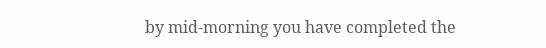by mid-morning you have completed the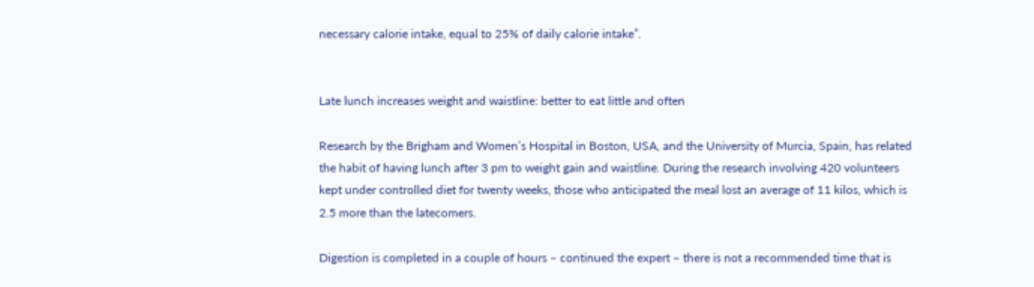necessary calorie intake, equal to 25% of daily calorie intake”.


Late lunch increases weight and waistline: better to eat little and often

Research by the Brigham and Women’s Hospital in Boston, USA, and the University of Murcia, Spain, has related the habit of having lunch after 3 pm to weight gain and waistline. During the research involving 420 volunteers kept under controlled diet for twenty weeks, those who anticipated the meal lost an average of 11 kilos, which is 2.5 more than the latecomers.

Digestion is completed in a couple of hours – continued the expert – there is not a recommended time that is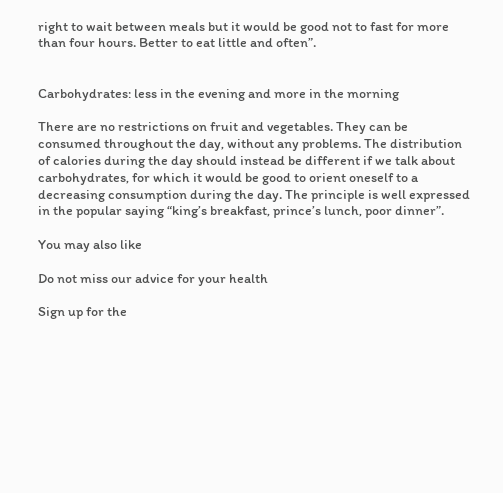right to wait between meals but it would be good not to fast for more than four hours. Better to eat little and often”.


Carbohydrates: less in the evening and more in the morning

There are no restrictions on fruit and vegetables. They can be consumed throughout the day, without any problems. The distribution of calories during the day should instead be different if we talk about carbohydrates, for which it would be good to orient oneself to a decreasing consumption during the day. The principle is well expressed in the popular saying “king’s breakfast, prince’s lunch, poor dinner”.

You may also like

Do not miss our advice for your health

Sign up for the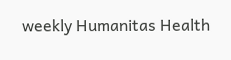weekly Humanitas Health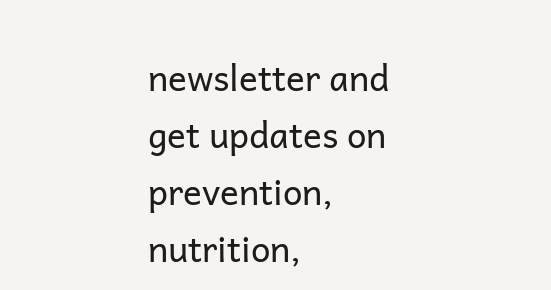newsletter and get updates on prevention, nutrition,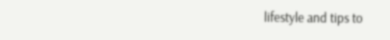lifestyle and tips to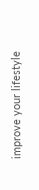improve your lifestyle